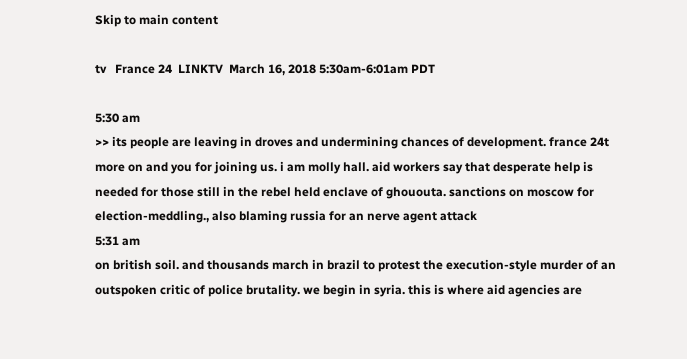Skip to main content

tv   France 24  LINKTV  March 16, 2018 5:30am-6:01am PDT

5:30 am
>> its people are leaving in droves and undermining chances of development. france 24t more on and you for joining us. i am molly hall. aid workers say that desperate help is needed for those still in the rebel held enclave of ghououta. sanctions on moscow for election-meddling., also blaming russia for an nerve agent attack
5:31 am
on british soil. and thousands march in brazil to protest the execution-style murder of an outspoken critic of police brutality. we begin in syria. this is where aid agencies are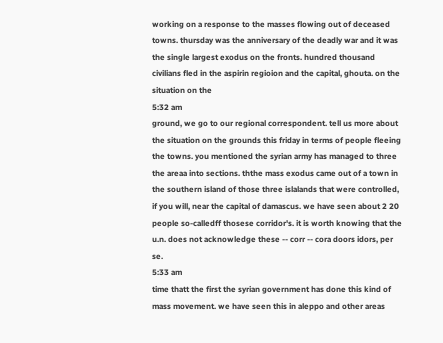working on a response to the masses flowing out of deceased towns. thursday was the anniversary of the deadly war and it was the single largest exodus on the fronts. hundred thousand civilians fled in the aspirin regioion and the capital, ghouta. on the situation on the
5:32 am
ground, we go to our regional correspondent. tell us more about the situation on the grounds this friday in terms of people fleeing the towns. you mentioned the syrian army has managed to three the areaa into sections. ththe mass exodus came out of a town in the southern island of those three islalands that were controlled, if you will, near the capital of damascus. we have seen about 2 20 people so-calledff thosese corridor's. it is worth knowing that the u.n. does not acknowledge these -- corr -- cora doors idors, per se.
5:33 am
time thatt the first the syrian government has done this kind of mass movement. we have seen this in aleppo and other areas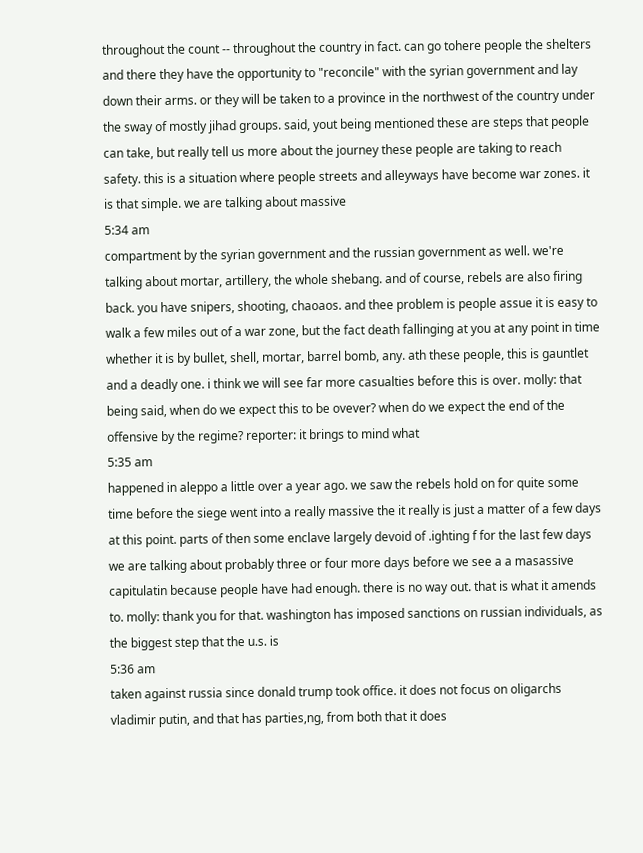throughout the count -- throughout the country in fact. can go tohere people the shelters and there they have the opportunity to "reconcile" with the syrian government and lay down their arms. or they will be taken to a province in the northwest of the country under the sway of mostly jihad groups. said, yout being mentioned these are steps that people can take, but really tell us more about the journey these people are taking to reach safety. this is a situation where people streets and alleyways have become war zones. it is that simple. we are talking about massive
5:34 am
compartment by the syrian government and the russian government as well. we're talking about mortar, artillery, the whole shebang. and of course, rebels are also firing back. you have snipers, shooting, chaoaos. and thee problem is people assue it is easy to walk a few miles out of a war zone, but the fact death fallinging at you at any point in time whether it is by bullet, shell, mortar, barrel bomb, any. ath these people, this is gauntlet and a deadly one. i think we will see far more casualties before this is over. molly: that being said, when do we expect this to be ovever? when do we expect the end of the offensive by the regime? reporter: it brings to mind what
5:35 am
happened in aleppo a little over a year ago. we saw the rebels hold on for quite some time before the siege went into a really massive the it really is just a matter of a few days at this point. parts of then some enclave largely devoid of .ighting f for the last few days we are talking about probably three or four more days before we see a a masassive capitulatin because people have had enough. there is no way out. that is what it amends to. molly: thank you for that. washington has imposed sanctions on russian individuals, as the biggest step that the u.s. is
5:36 am
taken against russia since donald trump took office. it does not focus on oligarchs vladimir putin, and that has parties,ng, from both that it does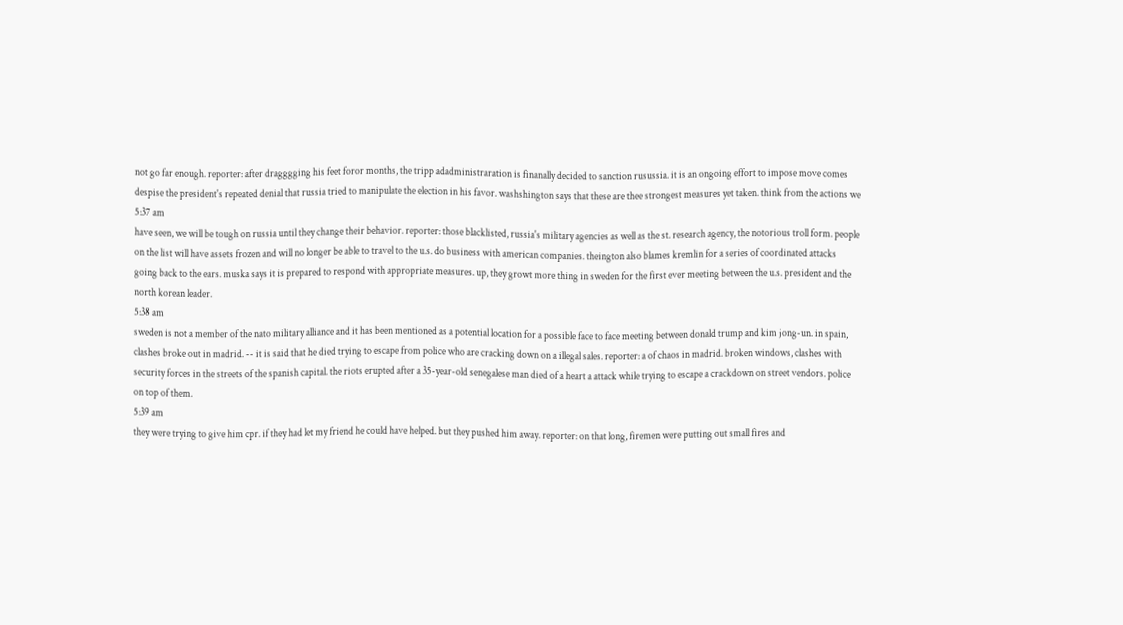not go far enough. reporter: after dragggging his feet foror months, the tripp adadministraration is finanally decided to sanction rusussia. it is an ongoing effort to impose move comes despise the president's repeated denial that russia tried to manipulate the election in his favor. washshington says that these are thee strongest measures yet taken. think from the actions we
5:37 am
have seen, we will be tough on russia until they change their behavior. reporter: those blacklisted, russia's military agencies as well as the st. research agency, the notorious troll form. people on the list will have assets frozen and will no longer be able to travel to the u.s. do business with american companies. theington also blames kremlin for a series of coordinated attacks going back to the ears. muska says it is prepared to respond with appropriate measures. up, they growt more thing in sweden for the first ever meeting between the u.s. president and the north korean leader.
5:38 am
sweden is not a member of the nato military alliance and it has been mentioned as a potential location for a possible face to face meeting between donald trump and kim jong-un. in spain, clashes broke out in madrid. -- it is said that he died trying to escape from police who are cracking down on a illegal sales. reporter: a of chaos in madrid. broken windows, clashes with security forces in the streets of the spanish capital. the riots erupted after a 35-year-old senegalese man died of a heart a attack while trying to escape a crackdown on street vendors. police on top of them.
5:39 am
they were trying to give him cpr. if they had let my friend he could have helped. but they pushed him away. reporter: on that long, firemen were putting out small fires and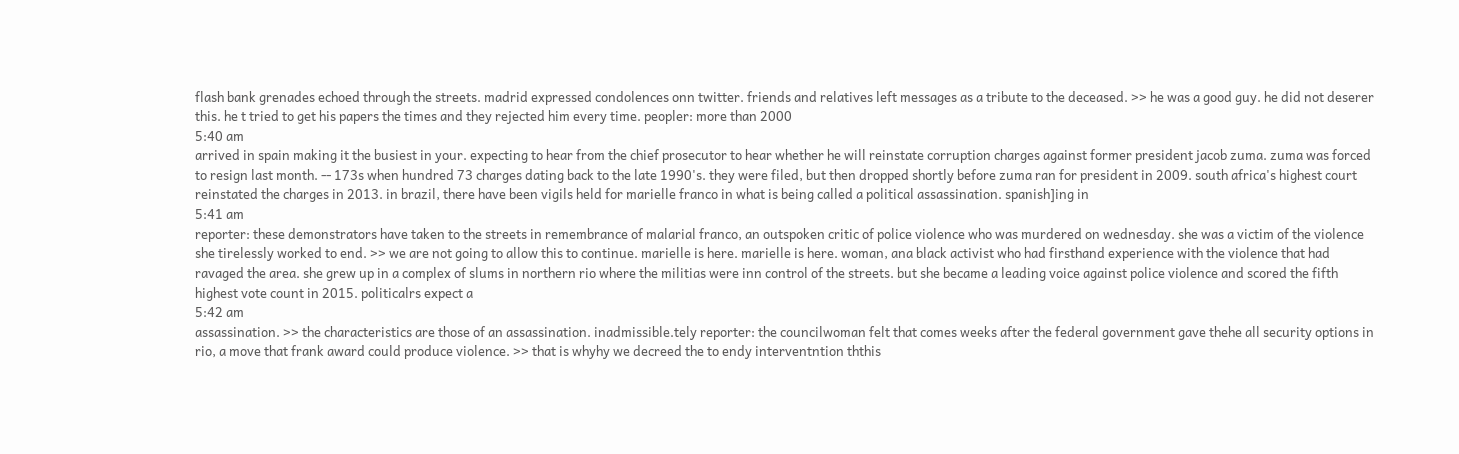flash bank grenades echoed through the streets. madrid expressed condolences onn twitter. friends and relatives left messages as a tribute to the deceased. >> he was a good guy. he did not deserer this. he t tried to get his papers the times and they rejected him every time. peopler: more than 2000
5:40 am
arrived in spain making it the busiest in your. expecting to hear from the chief prosecutor to hear whether he will reinstate corruption charges against former president jacob zuma. zuma was forced to resign last month. -- 173s when hundred 73 charges dating back to the late 1990's. they were filed, but then dropped shortly before zuma ran for president in 2009. south africa's highest court reinstated the charges in 2013. in brazil, there have been vigils held for marielle franco in what is being called a political assassination. spanish]ing in
5:41 am
reporter: these demonstrators have taken to the streets in remembrance of malarial franco, an outspoken critic of police violence who was murdered on wednesday. she was a victim of the violence she tirelessly worked to end. >> we are not going to allow this to continue. marielle is here. marielle is here. woman, ana black activist who had firsthand experience with the violence that had ravaged the area. she grew up in a complex of slums in northern rio where the militias were inn control of the streets. but she became a leading voice against police violence and scored the fifth highest vote count in 2015. politicalrs expect a
5:42 am
assassination. >> the characteristics are those of an assassination. inadmissible.tely reporter: the councilwoman felt that comes weeks after the federal government gave thehe all security options in rio, a move that frank award could produce violence. >> that is whyhy we decreed the to endy interventntion ththis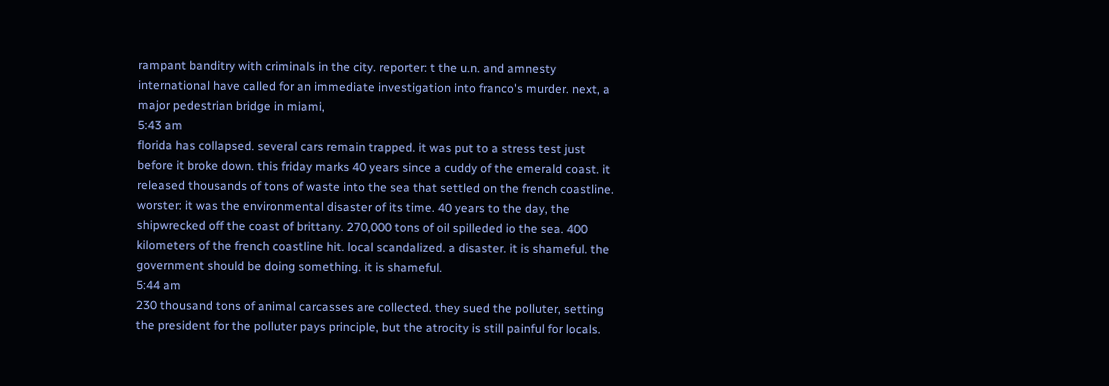rampant banditry with criminals in the city. reporter: t the u.n. and amnesty international have called for an immediate investigation into franco's murder. next, a major pedestrian bridge in miami,
5:43 am
florida has collapsed. several cars remain trapped. it was put to a stress test just before it broke down. this friday marks 40 years since a cuddy of the emerald coast. it released thousands of tons of waste into the sea that settled on the french coastline. worster: it was the environmental disaster of its time. 40 years to the day, the shipwrecked off the coast of brittany. 270,000 tons of oil spilleded io the sea. 400 kilometers of the french coastline hit. local scandalized. a disaster. it is shameful. the government should be doing something. it is shameful.
5:44 am
230 thousand tons of animal carcasses are collected. they sued the polluter, setting the president for the polluter pays principle, but the atrocity is still painful for locals.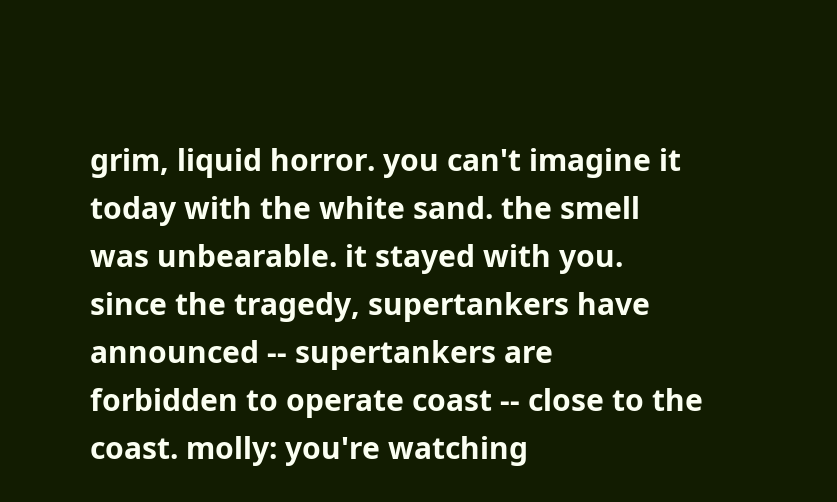grim, liquid horror. you can't imagine it today with the white sand. the smell was unbearable. it stayed with you. since the tragedy, supertankers have announced -- supertankers are forbidden to operate coast -- close to the coast. molly: you're watching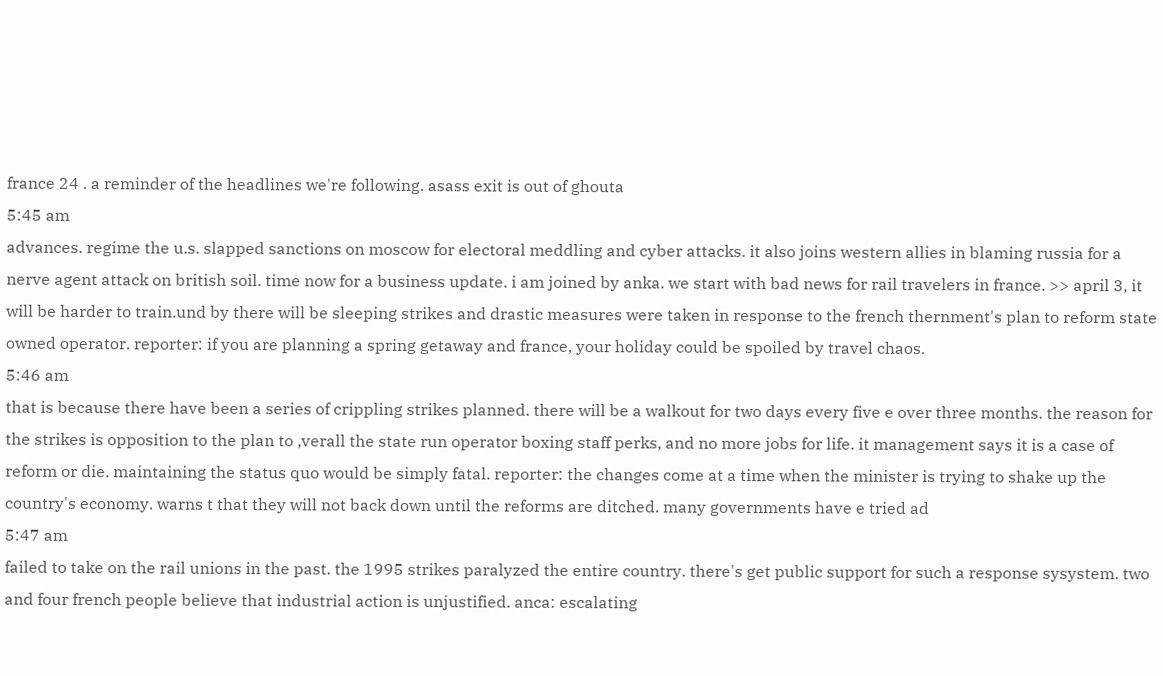france 24 . a reminder of the headlines we're following. asass exit is out of ghouta
5:45 am
advances. regime the u.s. slapped sanctions on moscow for electoral meddling and cyber attacks. it also joins western allies in blaming russia for a nerve agent attack on british soil. time now for a business update. i am joined by anka. we start with bad news for rail travelers in france. >> april 3, it will be harder to train.und by there will be sleeping strikes and drastic measures were taken in response to the french thernment's plan to reform state owned operator. reporter: if you are planning a spring getaway and france, your holiday could be spoiled by travel chaos.
5:46 am
that is because there have been a series of crippling strikes planned. there will be a walkout for two days every five e over three months. the reason for the strikes is opposition to the plan to ,verall the state run operator boxing staff perks, and no more jobs for life. it management says it is a case of reform or die. maintaining the status quo would be simply fatal. reporter: the changes come at a time when the minister is trying to shake up the country's economy. warns t that they will not back down until the reforms are ditched. many governments have e tried ad
5:47 am
failed to take on the rail unions in the past. the 1995 strikes paralyzed the entire country. there's get public support for such a response sysystem. two and four french people believe that industrial action is unjustified. anca: escalating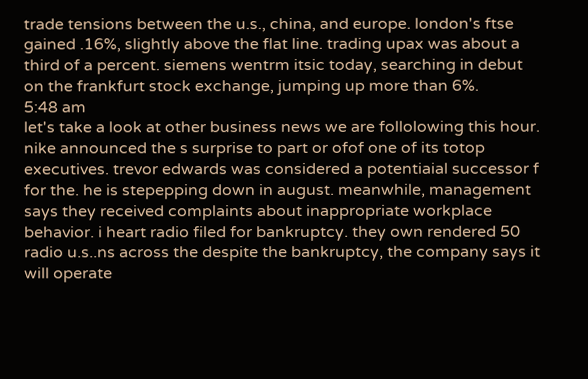trade tensions between the u.s., china, and europe. london's ftse gained .16%, slightly above the flat line. trading upax was about a third of a percent. siemens wentrm itsic today, searching in debut on the frankfurt stock exchange, jumping up more than 6%.
5:48 am
let's take a look at other business news we are follolowing this hour. nike announced the s surprise to part or ofof one of its totop executives. trevor edwards was considered a potentiaial successor f for the. he is stepepping down in august. meanwhile, management says they received complaints about inappropriate workplace behavior. i heart radio filed for bankruptcy. they own rendered 50 radio u.s..ns across the despite the bankruptcy, the company says it will operate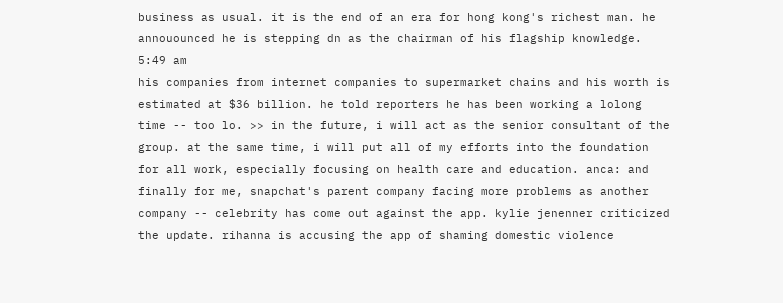business as usual. it is the end of an era for hong kong's richest man. he annouounced he is stepping dn as the chairman of his flagship knowledge.
5:49 am
his companies from internet companies to supermarket chains and his worth is estimated at $36 billion. he told reporters he has been working a lolong time -- too lo. >> in the future, i will act as the senior consultant of the group. at the same time, i will put all of my efforts into the foundation for all work, especially focusing on health care and education. anca: and finally for me, snapchat's parent company facing more problems as another company -- celebrity has come out against the app. kylie jenenner criticized the update. rihanna is accusing the app of shaming domestic violence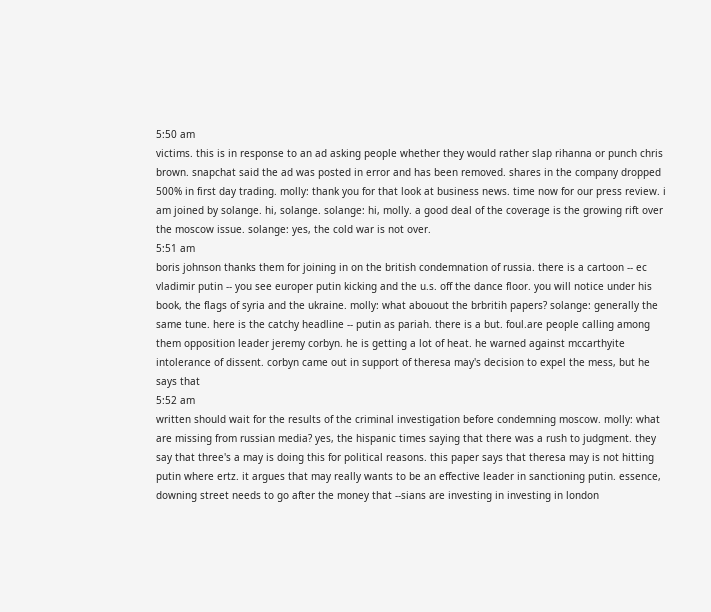5:50 am
victims. this is in response to an ad asking people whether they would rather slap rihanna or punch chris brown. snapchat said the ad was posted in error and has been removed. shares in the company dropped 500% in first day trading. molly: thank you for that look at business news. time now for our press review. i am joined by solange. hi, solange. solange: hi, molly. a good deal of the coverage is the growing rift over the moscow issue. solange: yes, the cold war is not over.
5:51 am
boris johnson thanks them for joining in on the british condemnation of russia. there is a cartoon -- ec vladimir putin -- you see europer putin kicking and the u.s. off the dance floor. you will notice under his book, the flags of syria and the ukraine. molly: what abouout the brbritih papers? solange: generally the same tune. here is the catchy headline -- putin as pariah. there is a but. foul.are people calling among them opposition leader jeremy corbyn. he is getting a lot of heat. he warned against mccarthyite intolerance of dissent. corbyn came out in support of theresa may's decision to expel the mess, but he says that
5:52 am
written should wait for the results of the criminal investigation before condemning moscow. molly: what are missing from russian media? yes, the hispanic times saying that there was a rush to judgment. they say that three's a may is doing this for political reasons. this paper says that theresa may is not hitting putin where ertz. it argues that may really wants to be an effective leader in sanctioning putin. essence, downing street needs to go after the money that --sians are investing in investing in london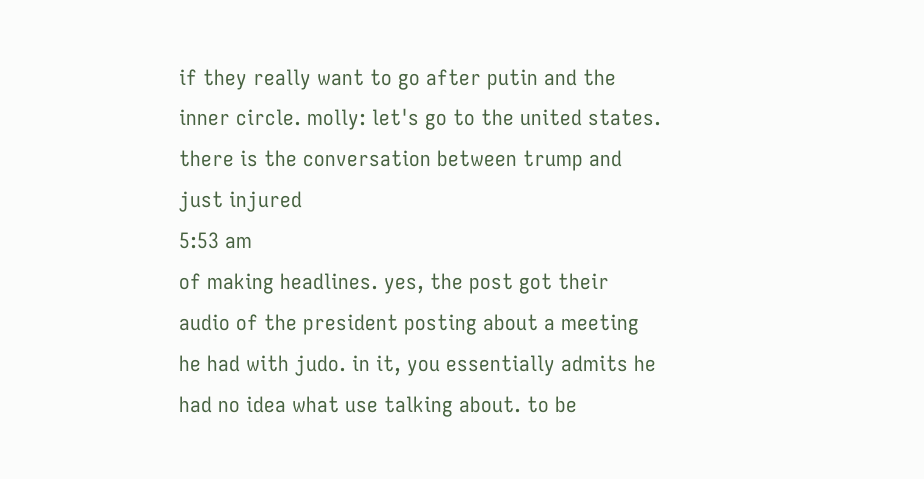if they really want to go after putin and the inner circle. molly: let's go to the united states. there is the conversation between trump and just injured
5:53 am
of making headlines. yes, the post got their audio of the president posting about a meeting he had with judo. in it, you essentially admits he had no idea what use talking about. to be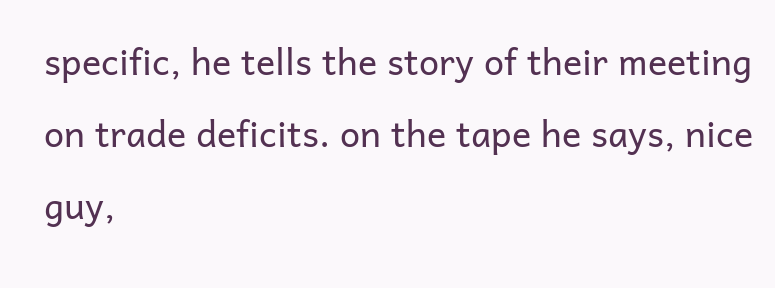specific, he tells the story of their meeting on trade deficits. on the tape he says, nice guy,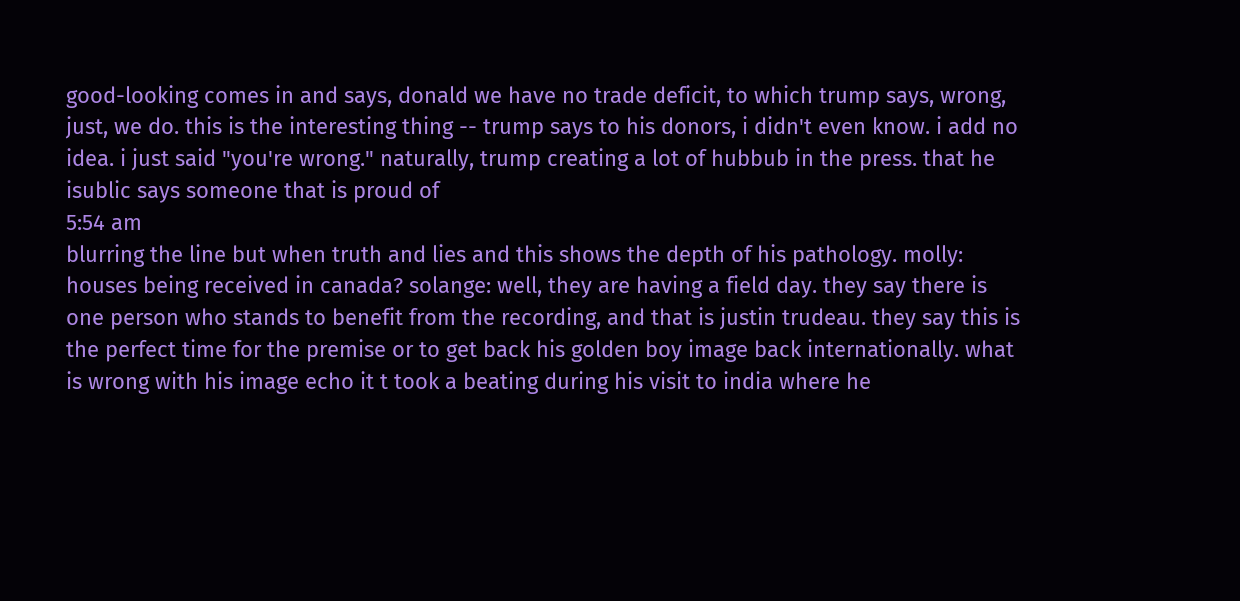good-looking comes in and says, donald we have no trade deficit, to which trump says, wrong, just, we do. this is the interesting thing -- trump says to his donors, i didn't even know. i add no idea. i just said "you're wrong." naturally, trump creating a lot of hubbub in the press. that he isublic says someone that is proud of
5:54 am
blurring the line but when truth and lies and this shows the depth of his pathology. molly: houses being received in canada? solange: well, they are having a field day. they say there is one person who stands to benefit from the recording, and that is justin trudeau. they say this is the perfect time for the premise or to get back his golden boy image back internationally. what is wrong with his image echo it t took a beating during his visit to india where he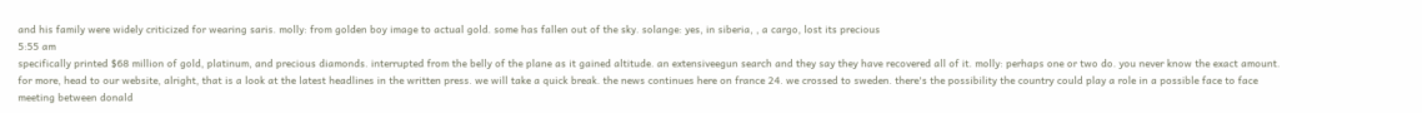and his family were widely criticized for wearing saris. molly: from golden boy image to actual gold. some has fallen out of the sky. solange: yes, in siberia, , a cargo, lost its precious
5:55 am
specifically printed $68 million of gold, platinum, and precious diamonds. interrupted from the belly of the plane as it gained altitude. an extensiveegun search and they say they have recovered all of it. molly: perhaps one or two do. you never know the exact amount. for more, head to our website, alright, that is a look at the latest headlines in the written press. we will take a quick break. the news continues here on france 24. we crossed to sweden. there's the possibility the country could play a role in a possible face to face meeting between donald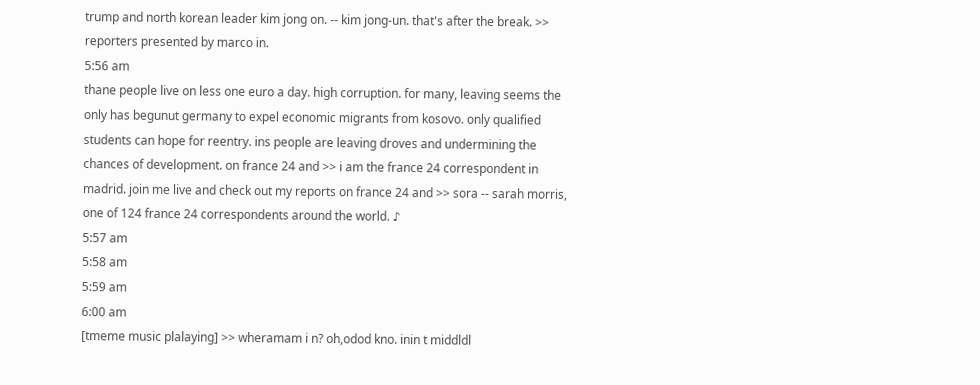trump and north korean leader kim jong on. -- kim jong-un. that's after the break. >> reporters presented by marco in.
5:56 am
thane people live on less one euro a day. high corruption. for many, leaving seems the only has begunut germany to expel economic migrants from kosovo. only qualified students can hope for reentry. ins people are leaving droves and undermining the chances of development. on france 24 and >> i am the france 24 correspondent in madrid. join me live and check out my reports on france 24 and >> sora -- sarah morris, one of 124 france 24 correspondents around the world. ♪
5:57 am
5:58 am
5:59 am
6:00 am
[tmeme music plalaying] >> wheramam i n? oh,odod kno. inin t middldl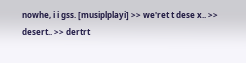nowhe, i i gss. [musiplplayi] >> we'ret t dese x.. >> desert.. >> dertrt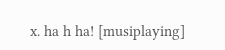x. ha h ha! [musiplaying]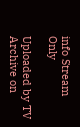info Stream Only

Uploaded by TV Archive on